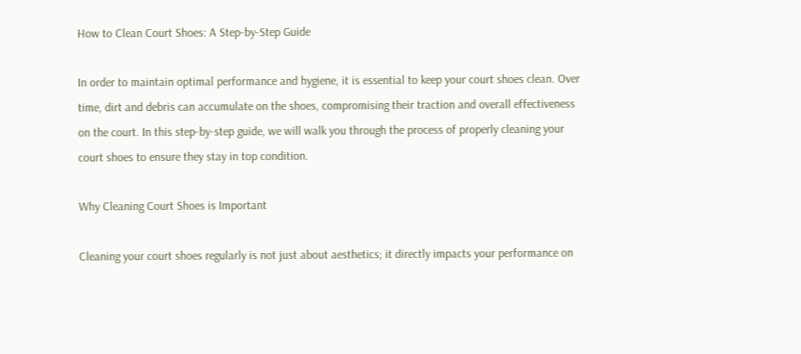How to Clean Court Shoes: A Step-by-Step Guide

In order to maintain optimal performance and hygiene, it is essential to keep your court shoes clean. Over time, dirt and debris can accumulate on the shoes, compromising their traction and overall effectiveness on the court. In this step-by-step guide, we will walk you through the process of properly cleaning your court shoes to ensure they stay in top condition.

Why Cleaning Court Shoes is Important

Cleaning your court shoes regularly is not just about aesthetics; it directly impacts your performance on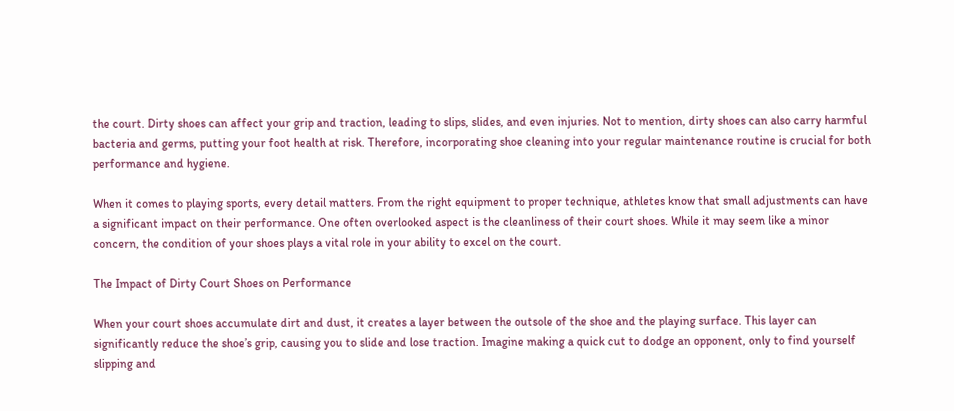the court. Dirty shoes can affect your grip and traction, leading to slips, slides, and even injuries. Not to mention, dirty shoes can also carry harmful bacteria and germs, putting your foot health at risk. Therefore, incorporating shoe cleaning into your regular maintenance routine is crucial for both performance and hygiene.

When it comes to playing sports, every detail matters. From the right equipment to proper technique, athletes know that small adjustments can have a significant impact on their performance. One often overlooked aspect is the cleanliness of their court shoes. While it may seem like a minor concern, the condition of your shoes plays a vital role in your ability to excel on the court.

The Impact of Dirty Court Shoes on Performance

When your court shoes accumulate dirt and dust, it creates a layer between the outsole of the shoe and the playing surface. This layer can significantly reduce the shoe’s grip, causing you to slide and lose traction. Imagine making a quick cut to dodge an opponent, only to find yourself slipping and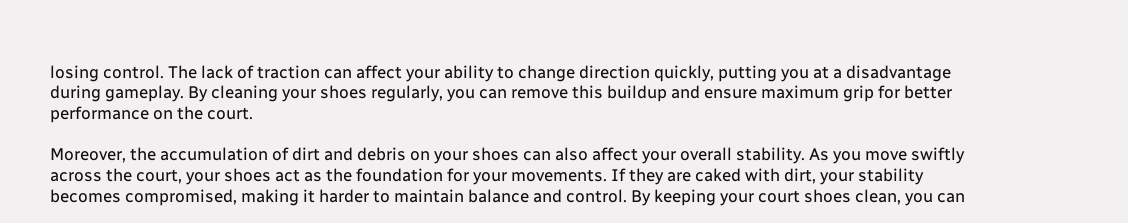losing control. The lack of traction can affect your ability to change direction quickly, putting you at a disadvantage during gameplay. By cleaning your shoes regularly, you can remove this buildup and ensure maximum grip for better performance on the court.

Moreover, the accumulation of dirt and debris on your shoes can also affect your overall stability. As you move swiftly across the court, your shoes act as the foundation for your movements. If they are caked with dirt, your stability becomes compromised, making it harder to maintain balance and control. By keeping your court shoes clean, you can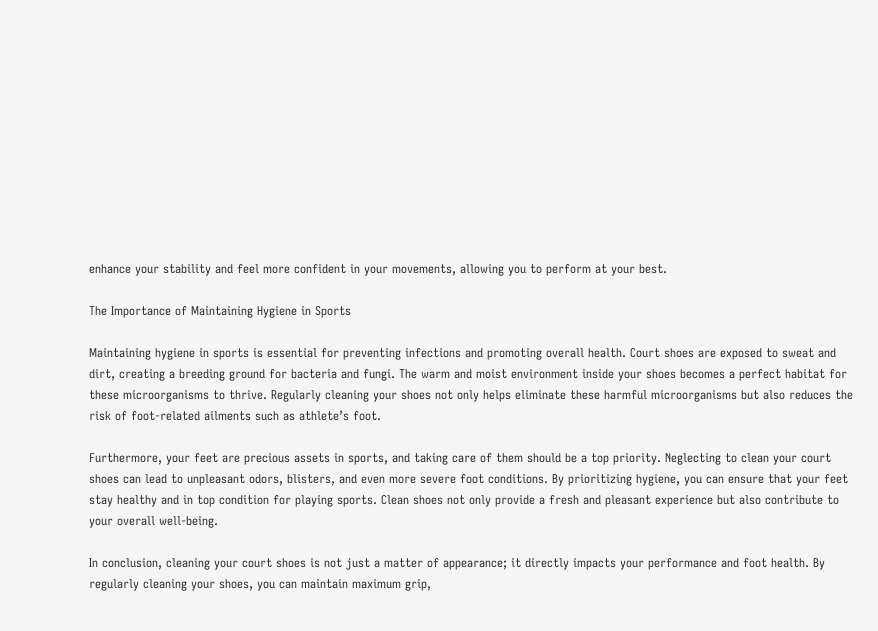enhance your stability and feel more confident in your movements, allowing you to perform at your best.

The Importance of Maintaining Hygiene in Sports

Maintaining hygiene in sports is essential for preventing infections and promoting overall health. Court shoes are exposed to sweat and dirt, creating a breeding ground for bacteria and fungi. The warm and moist environment inside your shoes becomes a perfect habitat for these microorganisms to thrive. Regularly cleaning your shoes not only helps eliminate these harmful microorganisms but also reduces the risk of foot-related ailments such as athlete’s foot.

Furthermore, your feet are precious assets in sports, and taking care of them should be a top priority. Neglecting to clean your court shoes can lead to unpleasant odors, blisters, and even more severe foot conditions. By prioritizing hygiene, you can ensure that your feet stay healthy and in top condition for playing sports. Clean shoes not only provide a fresh and pleasant experience but also contribute to your overall well-being.

In conclusion, cleaning your court shoes is not just a matter of appearance; it directly impacts your performance and foot health. By regularly cleaning your shoes, you can maintain maximum grip,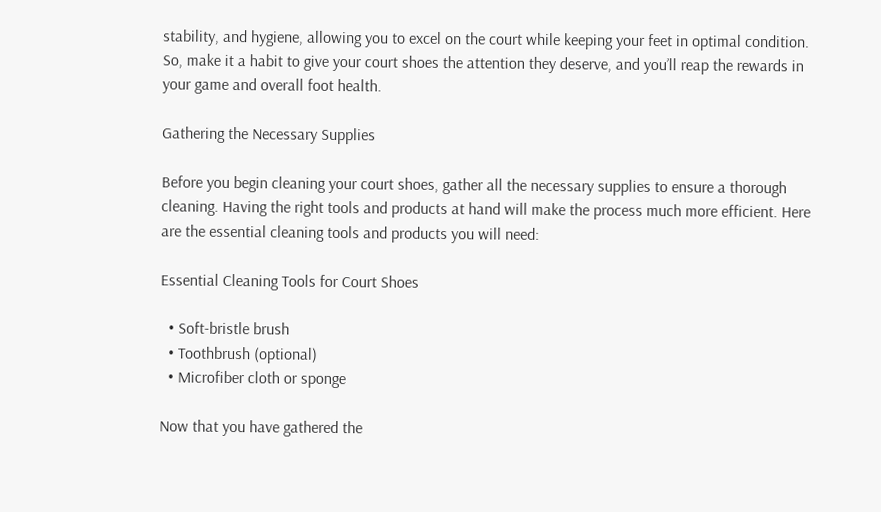stability, and hygiene, allowing you to excel on the court while keeping your feet in optimal condition. So, make it a habit to give your court shoes the attention they deserve, and you’ll reap the rewards in your game and overall foot health.

Gathering the Necessary Supplies

Before you begin cleaning your court shoes, gather all the necessary supplies to ensure a thorough cleaning. Having the right tools and products at hand will make the process much more efficient. Here are the essential cleaning tools and products you will need:

Essential Cleaning Tools for Court Shoes

  • Soft-bristle brush
  • Toothbrush (optional)
  • Microfiber cloth or sponge

Now that you have gathered the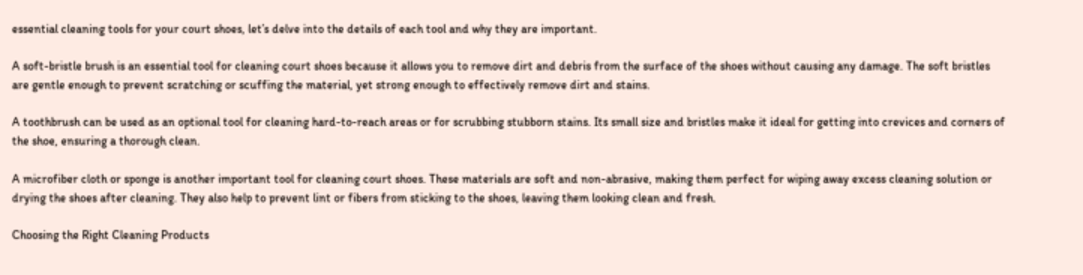essential cleaning tools for your court shoes, let’s delve into the details of each tool and why they are important.

A soft-bristle brush is an essential tool for cleaning court shoes because it allows you to remove dirt and debris from the surface of the shoes without causing any damage. The soft bristles are gentle enough to prevent scratching or scuffing the material, yet strong enough to effectively remove dirt and stains.

A toothbrush can be used as an optional tool for cleaning hard-to-reach areas or for scrubbing stubborn stains. Its small size and bristles make it ideal for getting into crevices and corners of the shoe, ensuring a thorough clean.

A microfiber cloth or sponge is another important tool for cleaning court shoes. These materials are soft and non-abrasive, making them perfect for wiping away excess cleaning solution or drying the shoes after cleaning. They also help to prevent lint or fibers from sticking to the shoes, leaving them looking clean and fresh.

Choosing the Right Cleaning Products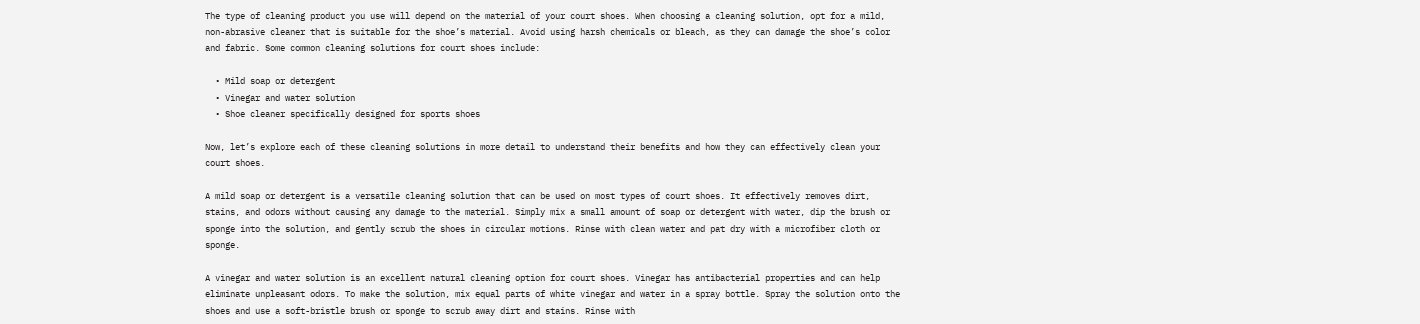The type of cleaning product you use will depend on the material of your court shoes. When choosing a cleaning solution, opt for a mild, non-abrasive cleaner that is suitable for the shoe’s material. Avoid using harsh chemicals or bleach, as they can damage the shoe’s color and fabric. Some common cleaning solutions for court shoes include:

  • Mild soap or detergent
  • Vinegar and water solution
  • Shoe cleaner specifically designed for sports shoes

Now, let’s explore each of these cleaning solutions in more detail to understand their benefits and how they can effectively clean your court shoes.

A mild soap or detergent is a versatile cleaning solution that can be used on most types of court shoes. It effectively removes dirt, stains, and odors without causing any damage to the material. Simply mix a small amount of soap or detergent with water, dip the brush or sponge into the solution, and gently scrub the shoes in circular motions. Rinse with clean water and pat dry with a microfiber cloth or sponge.

A vinegar and water solution is an excellent natural cleaning option for court shoes. Vinegar has antibacterial properties and can help eliminate unpleasant odors. To make the solution, mix equal parts of white vinegar and water in a spray bottle. Spray the solution onto the shoes and use a soft-bristle brush or sponge to scrub away dirt and stains. Rinse with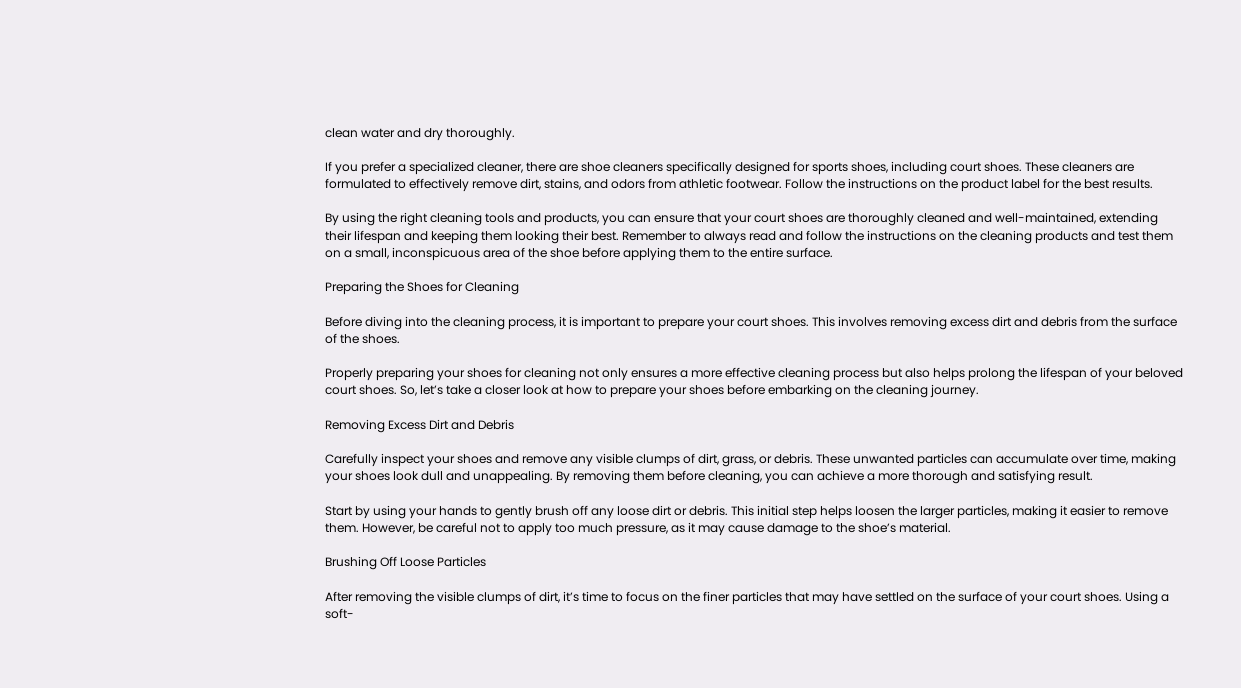clean water and dry thoroughly.

If you prefer a specialized cleaner, there are shoe cleaners specifically designed for sports shoes, including court shoes. These cleaners are formulated to effectively remove dirt, stains, and odors from athletic footwear. Follow the instructions on the product label for the best results.

By using the right cleaning tools and products, you can ensure that your court shoes are thoroughly cleaned and well-maintained, extending their lifespan and keeping them looking their best. Remember to always read and follow the instructions on the cleaning products and test them on a small, inconspicuous area of the shoe before applying them to the entire surface.

Preparing the Shoes for Cleaning

Before diving into the cleaning process, it is important to prepare your court shoes. This involves removing excess dirt and debris from the surface of the shoes.

Properly preparing your shoes for cleaning not only ensures a more effective cleaning process but also helps prolong the lifespan of your beloved court shoes. So, let’s take a closer look at how to prepare your shoes before embarking on the cleaning journey.

Removing Excess Dirt and Debris

Carefully inspect your shoes and remove any visible clumps of dirt, grass, or debris. These unwanted particles can accumulate over time, making your shoes look dull and unappealing. By removing them before cleaning, you can achieve a more thorough and satisfying result.

Start by using your hands to gently brush off any loose dirt or debris. This initial step helps loosen the larger particles, making it easier to remove them. However, be careful not to apply too much pressure, as it may cause damage to the shoe’s material.

Brushing Off Loose Particles

After removing the visible clumps of dirt, it’s time to focus on the finer particles that may have settled on the surface of your court shoes. Using a soft-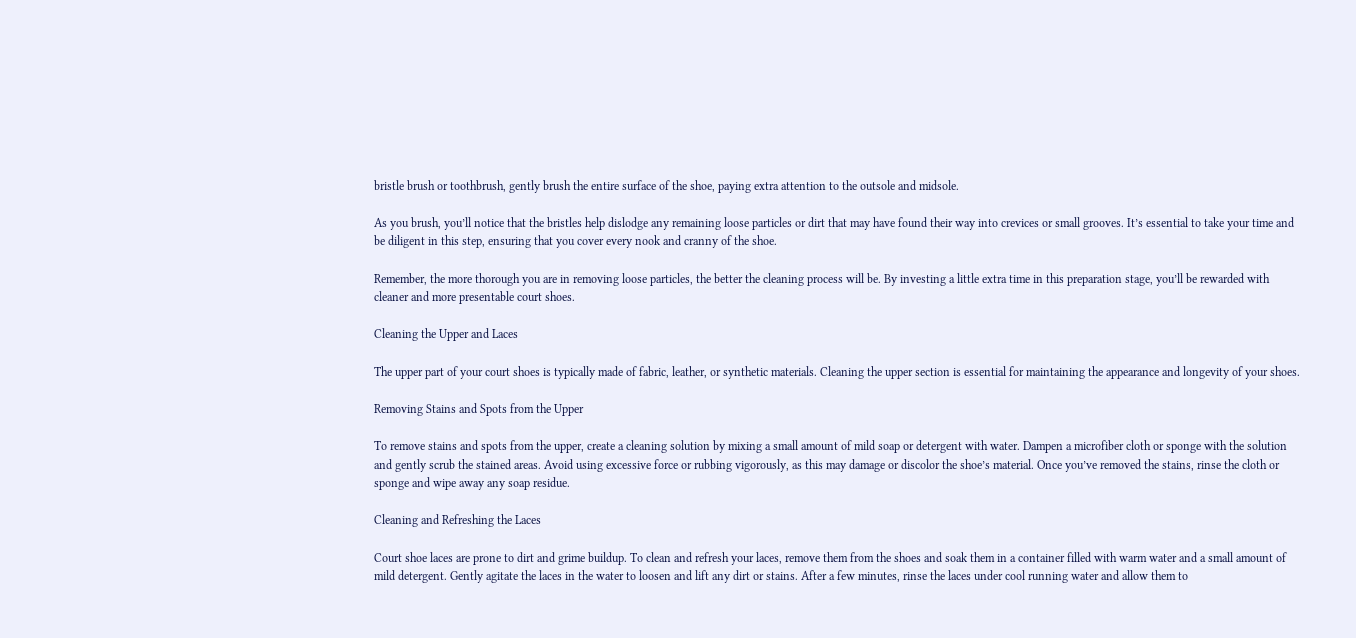bristle brush or toothbrush, gently brush the entire surface of the shoe, paying extra attention to the outsole and midsole.

As you brush, you’ll notice that the bristles help dislodge any remaining loose particles or dirt that may have found their way into crevices or small grooves. It’s essential to take your time and be diligent in this step, ensuring that you cover every nook and cranny of the shoe.

Remember, the more thorough you are in removing loose particles, the better the cleaning process will be. By investing a little extra time in this preparation stage, you’ll be rewarded with cleaner and more presentable court shoes.

Cleaning the Upper and Laces

The upper part of your court shoes is typically made of fabric, leather, or synthetic materials. Cleaning the upper section is essential for maintaining the appearance and longevity of your shoes.

Removing Stains and Spots from the Upper

To remove stains and spots from the upper, create a cleaning solution by mixing a small amount of mild soap or detergent with water. Dampen a microfiber cloth or sponge with the solution and gently scrub the stained areas. Avoid using excessive force or rubbing vigorously, as this may damage or discolor the shoe’s material. Once you’ve removed the stains, rinse the cloth or sponge and wipe away any soap residue.

Cleaning and Refreshing the Laces

Court shoe laces are prone to dirt and grime buildup. To clean and refresh your laces, remove them from the shoes and soak them in a container filled with warm water and a small amount of mild detergent. Gently agitate the laces in the water to loosen and lift any dirt or stains. After a few minutes, rinse the laces under cool running water and allow them to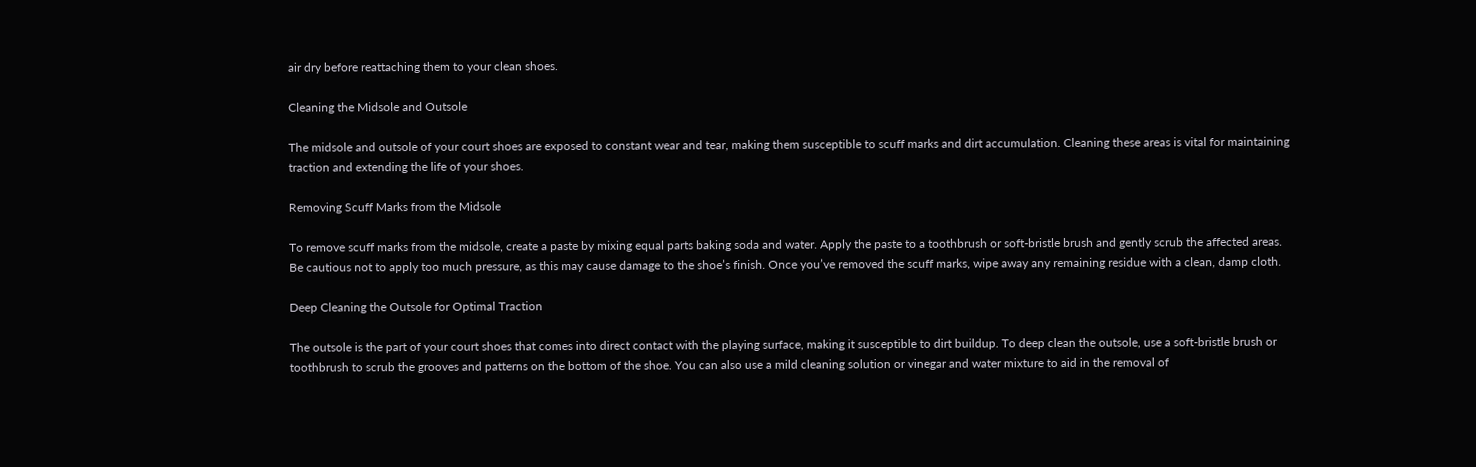air dry before reattaching them to your clean shoes.

Cleaning the Midsole and Outsole

The midsole and outsole of your court shoes are exposed to constant wear and tear, making them susceptible to scuff marks and dirt accumulation. Cleaning these areas is vital for maintaining traction and extending the life of your shoes.

Removing Scuff Marks from the Midsole

To remove scuff marks from the midsole, create a paste by mixing equal parts baking soda and water. Apply the paste to a toothbrush or soft-bristle brush and gently scrub the affected areas. Be cautious not to apply too much pressure, as this may cause damage to the shoe’s finish. Once you’ve removed the scuff marks, wipe away any remaining residue with a clean, damp cloth.

Deep Cleaning the Outsole for Optimal Traction

The outsole is the part of your court shoes that comes into direct contact with the playing surface, making it susceptible to dirt buildup. To deep clean the outsole, use a soft-bristle brush or toothbrush to scrub the grooves and patterns on the bottom of the shoe. You can also use a mild cleaning solution or vinegar and water mixture to aid in the removal of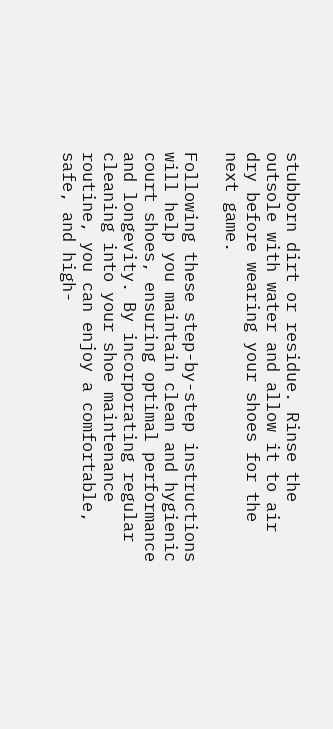stubborn dirt or residue. Rinse the outsole with water and allow it to air dry before wearing your shoes for the next game.

Following these step-by-step instructions will help you maintain clean and hygienic court shoes, ensuring optimal performance and longevity. By incorporating regular cleaning into your shoe maintenance routine, you can enjoy a comfortable, safe, and high-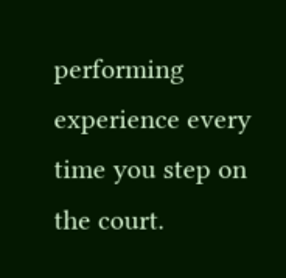performing experience every time you step on the court.